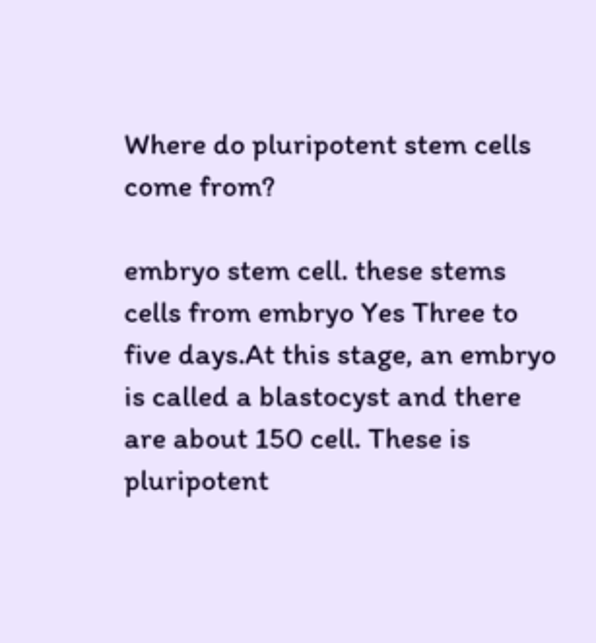Where do pluripotent stem cells come from?

embryo stem cell. these stems cells from embryo Yes Three to five days.At this stage, an embryo is called a blastocyst and there are about 150 cell. These is pluripotent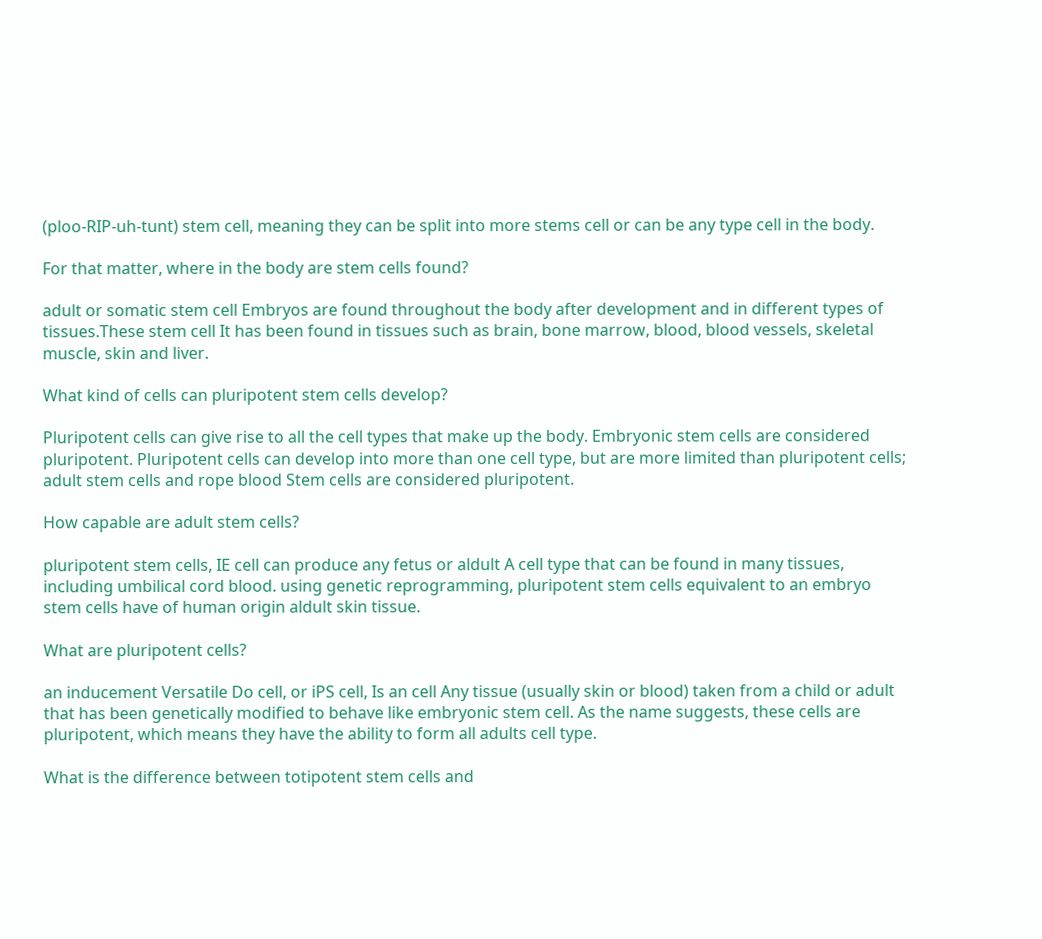(ploo-RIP-uh-tunt) stem cell, meaning they can be split into more stems cell or can be any type cell in the body.

For that matter, where in the body are stem cells found?

adult or somatic stem cell Embryos are found throughout the body after development and in different types of tissues.These stem cell It has been found in tissues such as brain, bone marrow, blood, blood vessels, skeletal muscle, skin and liver.

What kind of cells can pluripotent stem cells develop?

Pluripotent cells can give rise to all the cell types that make up the body. Embryonic stem cells are considered pluripotent. Pluripotent cells can develop into more than one cell type, but are more limited than pluripotent cells; adult stem cells and rope blood Stem cells are considered pluripotent.

How capable are adult stem cells?

pluripotent stem cells, IE cell can produce any fetus or aldult A cell type that can be found in many tissues, including umbilical cord blood. using genetic reprogramming, pluripotent stem cells equivalent to an embryo stem cells have of human origin aldult skin tissue.

What are pluripotent cells?

an inducement Versatile Do cell, or iPS cell, Is an cell Any tissue (usually skin or blood) taken from a child or adult that has been genetically modified to behave like embryonic stem cell. As the name suggests, these cells are pluripotent, which means they have the ability to form all adults cell type.

What is the difference between totipotent stem cells and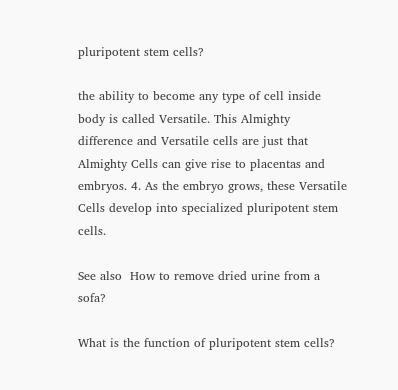pluripotent stem cells?

the ability to become any type of cell inside body is called Versatile. This Almighty difference and Versatile cells are just that Almighty Cells can give rise to placentas and embryos. 4. As the embryo grows, these Versatile Cells develop into specialized pluripotent stem cells.

See also  How to remove dried urine from a sofa?

What is the function of pluripotent stem cells?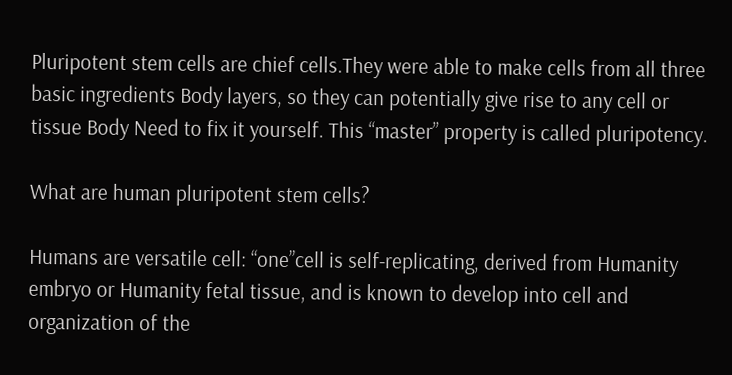Pluripotent stem cells are chief cells.They were able to make cells from all three basic ingredients Body layers, so they can potentially give rise to any cell or tissue Body Need to fix it yourself. This “master” property is called pluripotency.

What are human pluripotent stem cells?

Humans are versatile cell: “one”cell is self-replicating, derived from Humanity embryo or Humanity fetal tissue, and is known to develop into cell and organization of the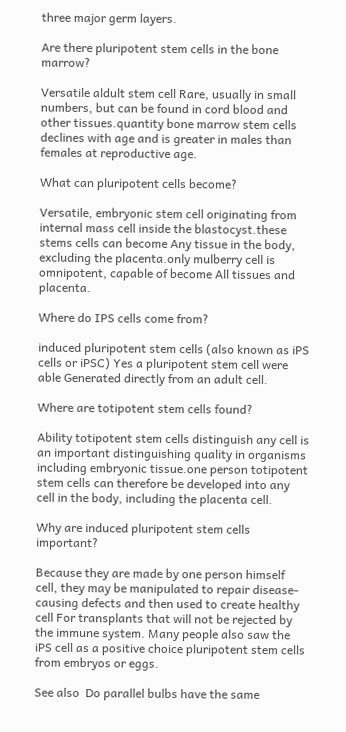three major germ layers.

Are there pluripotent stem cells in the bone marrow?

Versatile aldult stem cell Rare, usually in small numbers, but can be found in cord blood and other tissues.quantity bone marrow stem cells declines with age and is greater in males than females at reproductive age.

What can pluripotent cells become?

Versatile, embryonic stem cell originating from internal mass cell inside the blastocyst.these stems cells can become Any tissue in the body, excluding the placenta.only mulberry cell is omnipotent, capable of become All tissues and placenta.

Where do IPS cells come from?

induced pluripotent stem cells (also known as iPS cells or iPSC) Yes a pluripotent stem cell were able Generated directly from an adult cell.

Where are totipotent stem cells found?

Ability totipotent stem cells distinguish any cell is an important distinguishing quality in organisms including embryonic tissue.one person totipotent stem cells can therefore be developed into any cell in the body, including the placenta cell.

Why are induced pluripotent stem cells important?

Because they are made by one person himself cell, they may be manipulated to repair disease-causing defects and then used to create healthy cell For transplants that will not be rejected by the immune system. Many people also saw the iPS cell as a positive choice pluripotent stem cells from embryos or eggs.

See also  Do parallel bulbs have the same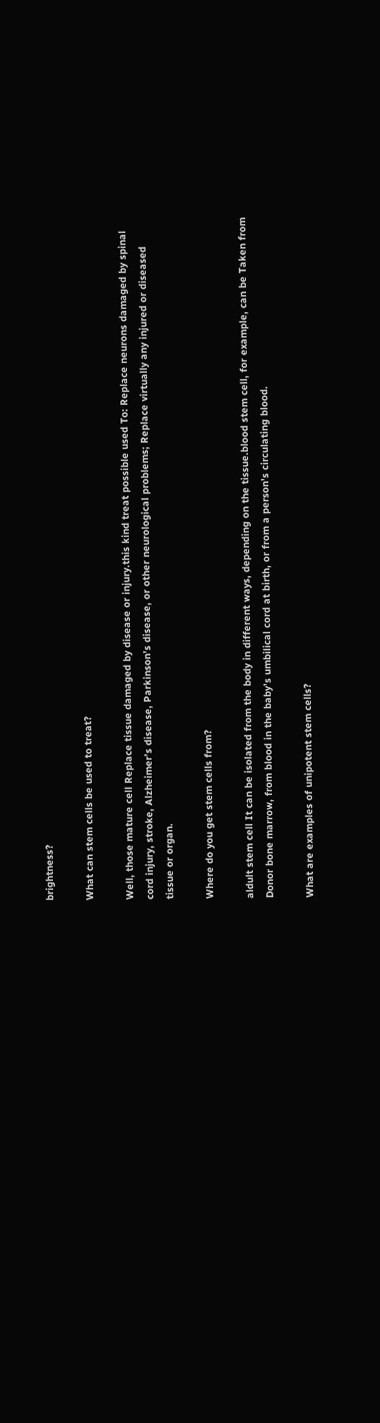brightness?

What can stem cells be used to treat?

Well, those mature cell Replace tissue damaged by disease or injury.this kind treat possible used To: Replace neurons damaged by spinal cord injury, stroke, Alzheimer’s disease, Parkinson’s disease, or other neurological problems; Replace virtually any injured or diseased tissue or organ.

Where do you get stem cells from?

aldult stem cell It can be isolated from the body in different ways, depending on the tissue.blood stem cell, for example, can be Taken from Donor bone marrow, from blood in the baby’s umbilical cord at birth, or from a person’s circulating blood.

What are examples of unipotent stem cells?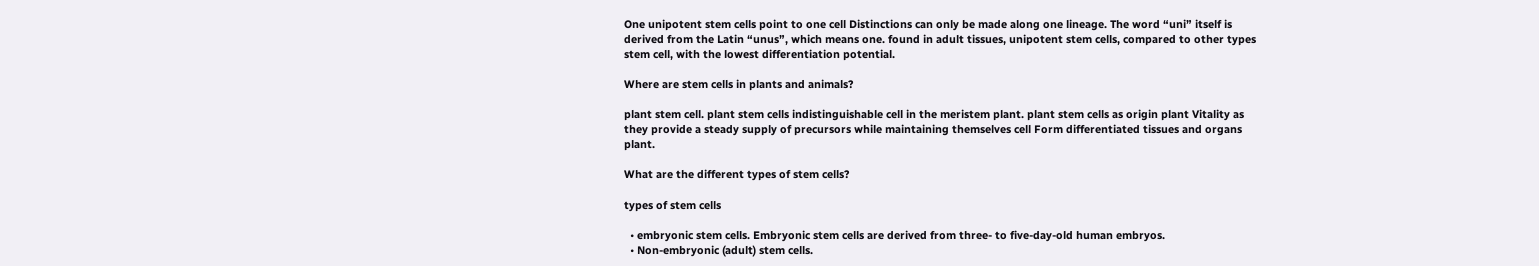One unipotent stem cells point to one cell Distinctions can only be made along one lineage. The word “uni” itself is derived from the Latin “unus”, which means one. found in adult tissues, unipotent stem cells, compared to other types stem cell, with the lowest differentiation potential.

Where are stem cells in plants and animals?

plant stem cell. plant stem cells indistinguishable cell in the meristem plant. plant stem cells as origin plant Vitality as they provide a steady supply of precursors while maintaining themselves cell Form differentiated tissues and organs plant.

What are the different types of stem cells?

types of stem cells

  • embryonic stem cells. Embryonic stem cells are derived from three- to five-day-old human embryos.
  • Non-embryonic (adult) stem cells.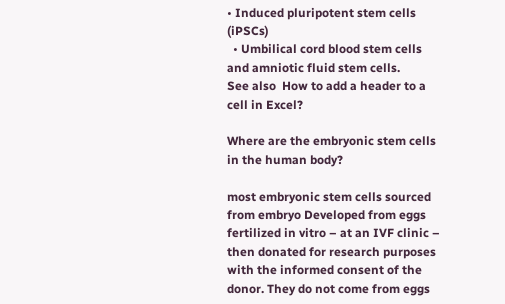• Induced pluripotent stem cells (iPSCs)
  • Umbilical cord blood stem cells and amniotic fluid stem cells.
See also  How to add a header to a cell in Excel?

Where are the embryonic stem cells in the human body?

most embryonic stem cells sourced from embryo Developed from eggs fertilized in vitro – at an IVF clinic – then donated for research purposes with the informed consent of the donor. They do not come from eggs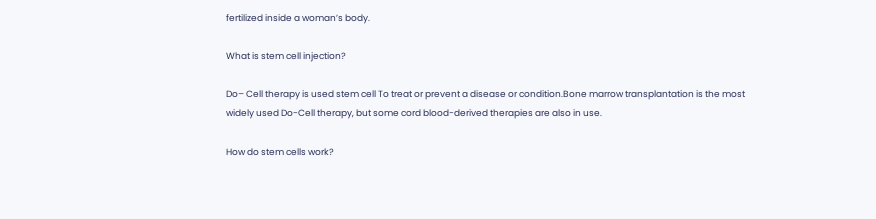fertilized inside a woman’s body.

What is stem cell injection?

Do– Cell therapy is used stem cell To treat or prevent a disease or condition.Bone marrow transplantation is the most widely used Do-Cell therapy, but some cord blood-derived therapies are also in use.

How do stem cells work?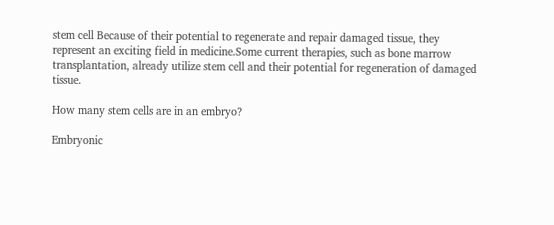stem cell Because of their potential to regenerate and repair damaged tissue, they represent an exciting field in medicine.Some current therapies, such as bone marrow transplantation, already utilize stem cell and their potential for regeneration of damaged tissue.

How many stem cells are in an embryo?

Embryonic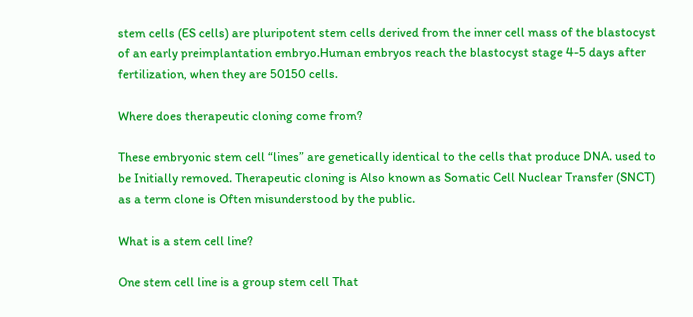stem cells (ES cells) are pluripotent stem cells derived from the inner cell mass of the blastocyst of an early preimplantation embryo.Human embryos reach the blastocyst stage 4-5 days after fertilization, when they are 50150 cells.

Where does therapeutic cloning come from?

These embryonic stem cell “lines” are genetically identical to the cells that produce DNA. used to be Initially removed. Therapeutic cloning is Also known as Somatic Cell Nuclear Transfer (SNCT) as a term clone is Often misunderstood by the public.

What is a stem cell line?

One stem cell line is a group stem cell That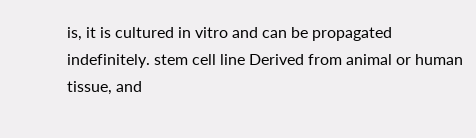is, it is cultured in vitro and can be propagated indefinitely. stem cell line Derived from animal or human tissue, and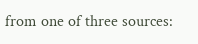from one of three sources: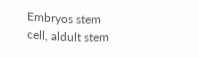Embryos stem cell, aldult stem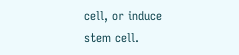cell, or induce stem cell.